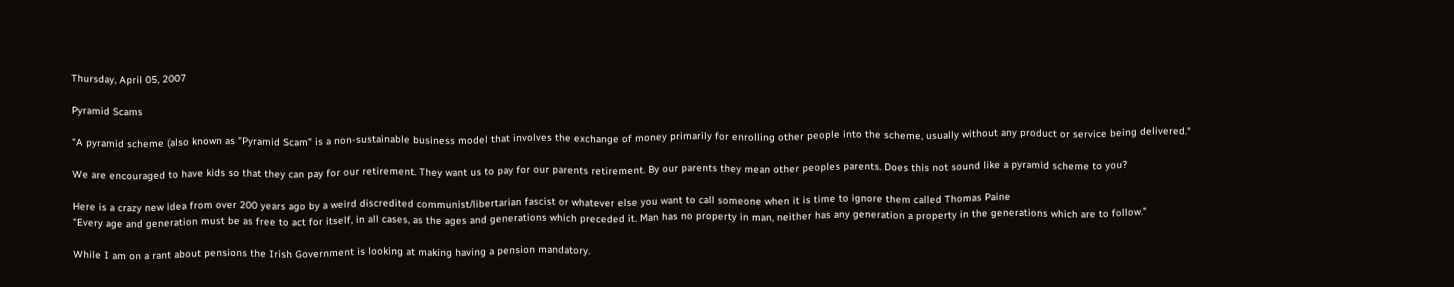Thursday, April 05, 2007

Pyramid Scams

"A pyramid scheme (also known as "Pyramid Scam" is a non-sustainable business model that involves the exchange of money primarily for enrolling other people into the scheme, usually without any product or service being delivered."

We are encouraged to have kids so that they can pay for our retirement. They want us to pay for our parents retirement. By our parents they mean other peoples parents. Does this not sound like a pyramid scheme to you?

Here is a crazy new idea from over 200 years ago by a weird discredited communist/libertarian fascist or whatever else you want to call someone when it is time to ignore them called Thomas Paine
"Every age and generation must be as free to act for itself, in all cases, as the ages and generations which preceded it. Man has no property in man, neither has any generation a property in the generations which are to follow."

While I am on a rant about pensions the Irish Government is looking at making having a pension mandatory.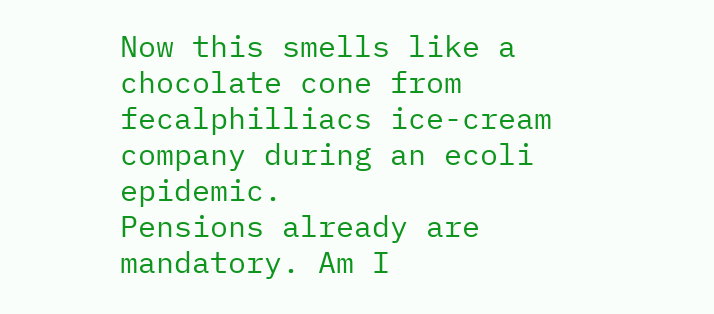Now this smells like a chocolate cone from fecalphilliacs ice-cream company during an ecoli epidemic.
Pensions already are mandatory. Am I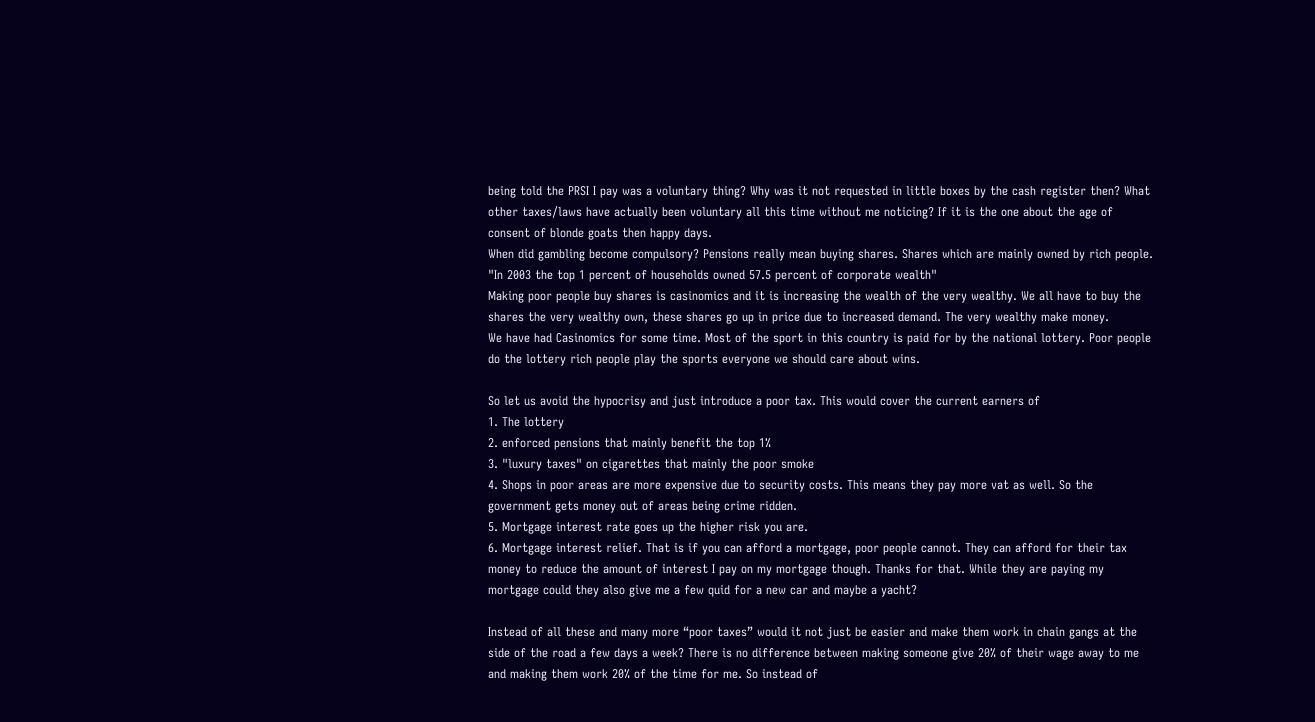being told the PRSI I pay was a voluntary thing? Why was it not requested in little boxes by the cash register then? What other taxes/laws have actually been voluntary all this time without me noticing? If it is the one about the age of consent of blonde goats then happy days.
When did gambling become compulsory? Pensions really mean buying shares. Shares which are mainly owned by rich people.
"In 2003 the top 1 percent of households owned 57.5 percent of corporate wealth"
Making poor people buy shares is casinomics and it is increasing the wealth of the very wealthy. We all have to buy the shares the very wealthy own, these shares go up in price due to increased demand. The very wealthy make money.
We have had Casinomics for some time. Most of the sport in this country is paid for by the national lottery. Poor people do the lottery rich people play the sports everyone we should care about wins.

So let us avoid the hypocrisy and just introduce a poor tax. This would cover the current earners of
1. The lottery
2. enforced pensions that mainly benefit the top 1%
3. "luxury taxes" on cigarettes that mainly the poor smoke
4. Shops in poor areas are more expensive due to security costs. This means they pay more vat as well. So the government gets money out of areas being crime ridden.
5. Mortgage interest rate goes up the higher risk you are.
6. Mortgage interest relief. That is if you can afford a mortgage, poor people cannot. They can afford for their tax money to reduce the amount of interest I pay on my mortgage though. Thanks for that. While they are paying my mortgage could they also give me a few quid for a new car and maybe a yacht?

Instead of all these and many more “poor taxes” would it not just be easier and make them work in chain gangs at the side of the road a few days a week? There is no difference between making someone give 20% of their wage away to me and making them work 20% of the time for me. So instead of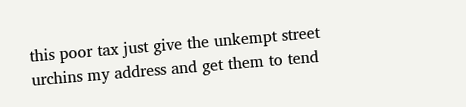this poor tax just give the unkempt street urchins my address and get them to tend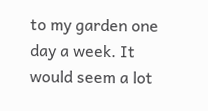to my garden one day a week. It would seem a lot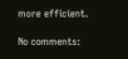more efficient.

No comments: